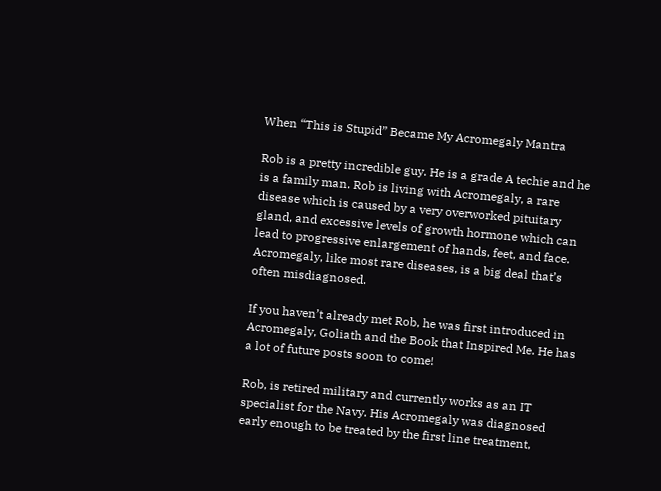When “This is Stupid” Became My Acromegaly Mantra

Rob is a pretty incredible guy. He is a grade A techie and he is a family man. Rob is living with Acromegaly, a rare disease which is caused by a very overworked pituitary gland, and excessive levels of growth hormone which can lead to progressive enlargement of hands, feet, and face. Acromegaly, like most rare diseases, is a big deal that’s often misdiagnosed.

If you haven’t already met Rob, he was first introduced in Acromegaly, Goliath and the Book that Inspired Me. He has a lot of future posts soon to come!

Rob, is retired military and currently works as an IT specialist for the Navy. His Acromegaly was diagnosed early enough to be treated by the first line treatment,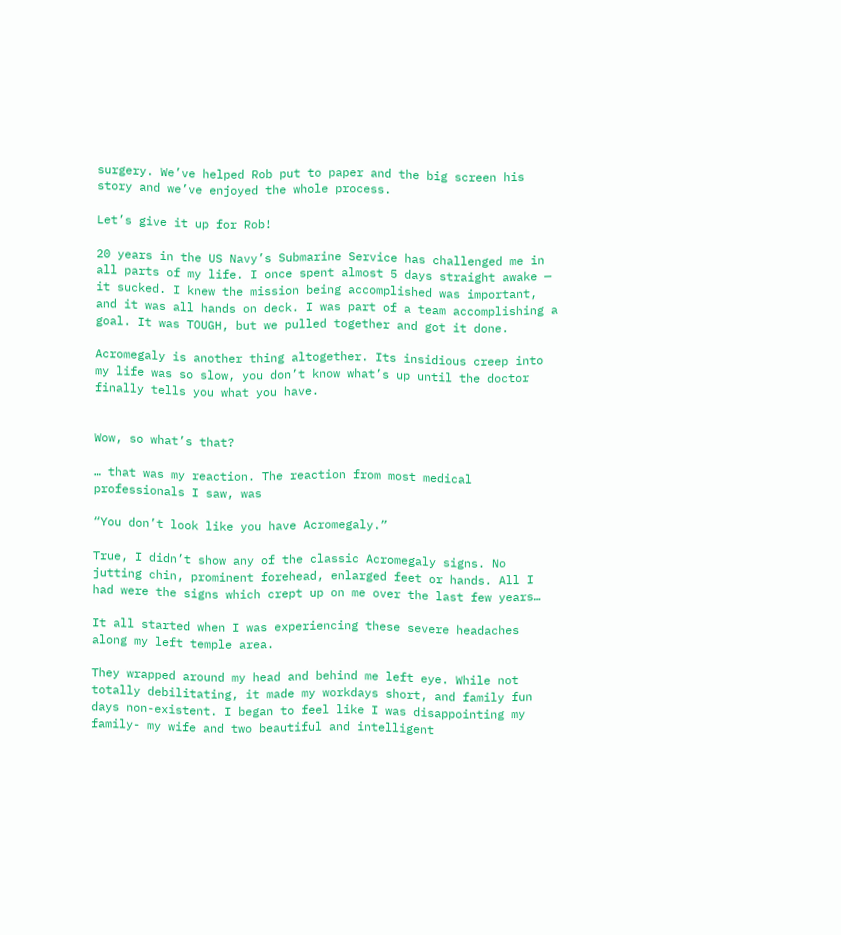surgery. We’ve helped Rob put to paper and the big screen his story and we’ve enjoyed the whole process.

Let’s give it up for Rob!

20 years in the US Navy’s Submarine Service has challenged me in all parts of my life. I once spent almost 5 days straight awake — it sucked. I knew the mission being accomplished was important, and it was all hands on deck. I was part of a team accomplishing a goal. It was TOUGH, but we pulled together and got it done.

Acromegaly is another thing altogether. Its insidious creep into my life was so slow, you don’t know what’s up until the doctor finally tells you what you have.


Wow, so what’s that?

… that was my reaction. The reaction from most medical professionals I saw, was

“You don’t look like you have Acromegaly.”

True, I didn’t show any of the classic Acromegaly signs. No jutting chin, prominent forehead, enlarged feet or hands. All I had were the signs which crept up on me over the last few years…

It all started when I was experiencing these severe headaches along my left temple area.

They wrapped around my head and behind me left eye. While not totally debilitating, it made my workdays short, and family fun days non-existent. I began to feel like I was disappointing my family- my wife and two beautiful and intelligent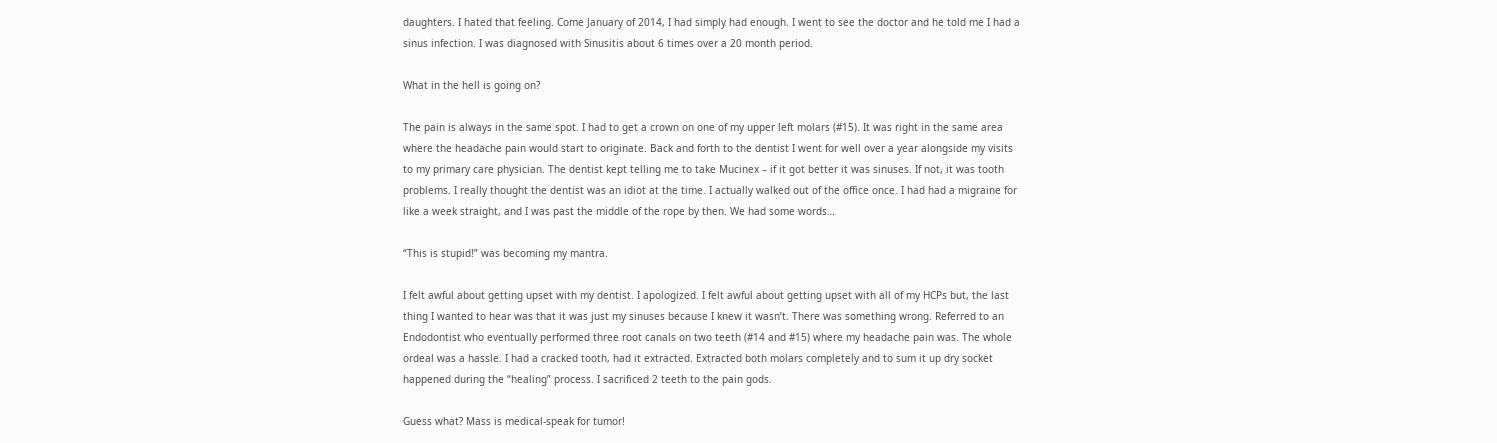daughters. I hated that feeling. Come January of 2014, I had simply had enough. I went to see the doctor and he told me I had a sinus infection. I was diagnosed with Sinusitis about 6 times over a 20 month period.

What in the hell is going on?

The pain is always in the same spot. I had to get a crown on one of my upper left molars (#15). It was right in the same area where the headache pain would start to originate. Back and forth to the dentist I went for well over a year alongside my visits to my primary care physician. The dentist kept telling me to take Mucinex – if it got better it was sinuses. If not, it was tooth problems. I really thought the dentist was an idiot at the time. I actually walked out of the office once. I had had a migraine for like a week straight, and I was past the middle of the rope by then. We had some words…

“This is stupid!” was becoming my mantra.

I felt awful about getting upset with my dentist. I apologized. I felt awful about getting upset with all of my HCPs but, the last thing I wanted to hear was that it was just my sinuses because I knew it wasn’t. There was something wrong. Referred to an Endodontist who eventually performed three root canals on two teeth (#14 and #15) where my headache pain was. The whole ordeal was a hassle. I had a cracked tooth, had it extracted. Extracted both molars completely and to sum it up dry socket happened during the “healing” process. I sacrificed 2 teeth to the pain gods.

Guess what? Mass is medical-speak for tumor!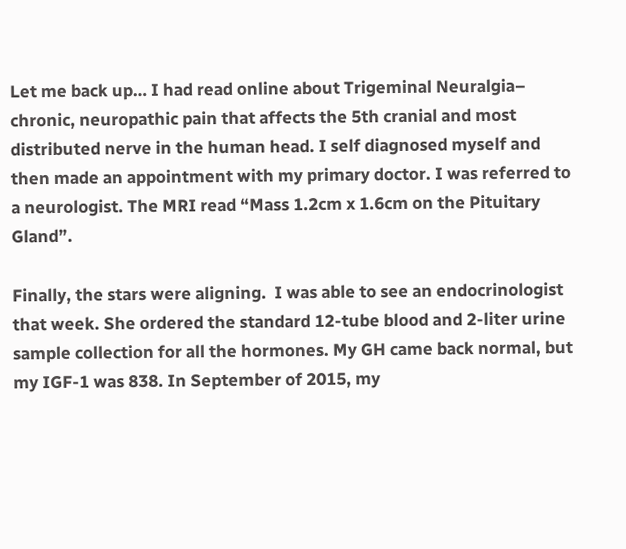Let me back up… I had read online about Trigeminal Neuralgia– chronic, neuropathic pain that affects the 5th cranial and most distributed nerve in the human head. I self diagnosed myself and then made an appointment with my primary doctor. I was referred to a neurologist. The MRI read “Mass 1.2cm x 1.6cm on the Pituitary Gland”.

Finally, the stars were aligning.  I was able to see an endocrinologist that week. She ordered the standard 12-tube blood and 2-liter urine sample collection for all the hormones. My GH came back normal, but my IGF-1 was 838. In September of 2015, my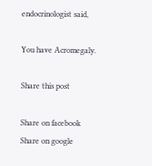endocrinologist said,

You have Acromegaly.

Share this post

Share on facebook
Share on google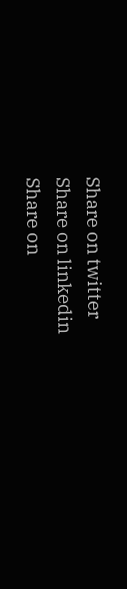Share on twitter
Share on linkedin
Share on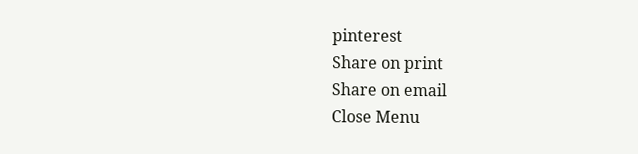pinterest
Share on print
Share on email
Close Menu